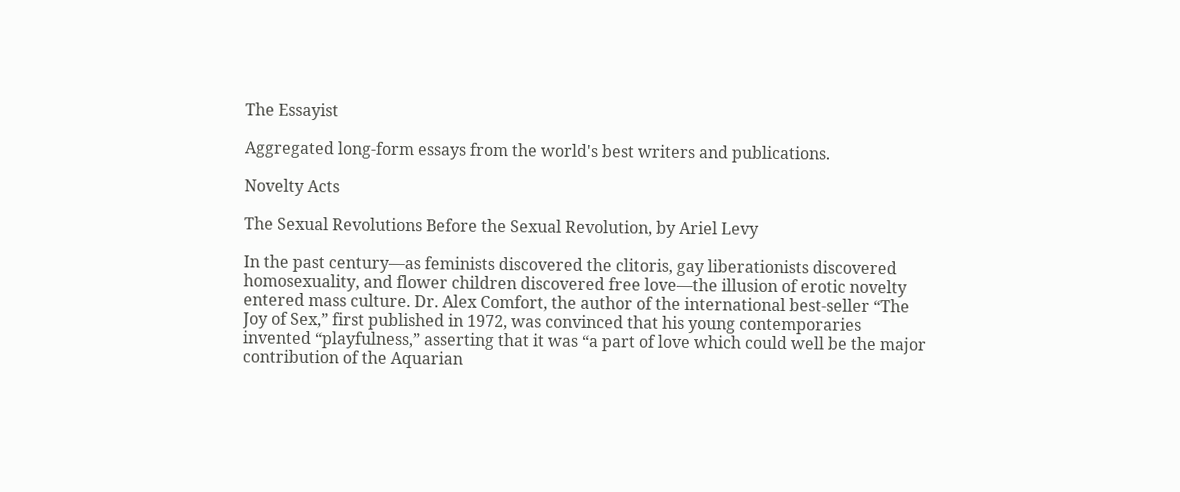The Essayist

Aggregated long-form essays from the world's best writers and publications.

Novelty Acts

The Sexual Revolutions Before the Sexual Revolution, by Ariel Levy

In the past century—as feminists discovered the clitoris, gay liberationists discovered homosexuality, and flower children discovered free love—the illusion of erotic novelty entered mass culture. Dr. Alex Comfort, the author of the international best-seller “The Joy of Sex,” first published in 1972, was convinced that his young contemporaries invented “playfulness,” asserting that it was “a part of love which could well be the major contribution of the Aquarian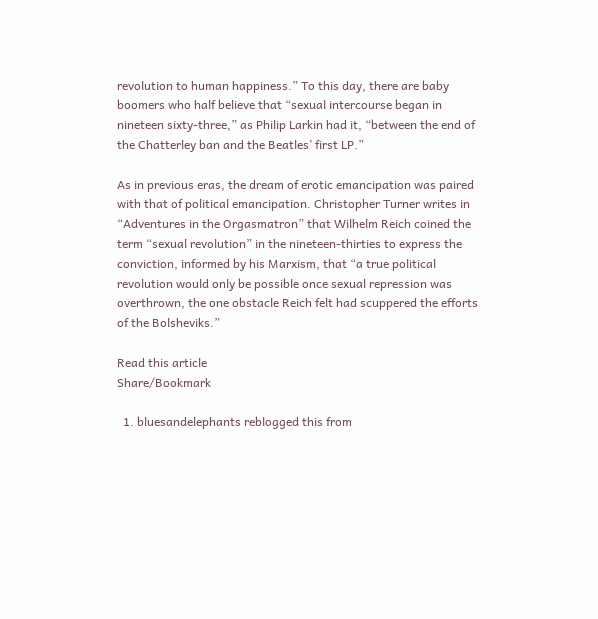revolution to human happiness.” To this day, there are baby boomers who half believe that “sexual intercourse began in nineteen sixty-three,” as Philip Larkin had it, “between the end of the Chatterley ban and the Beatles’ first LP.”

As in previous eras, the dream of erotic emancipation was paired with that of political emancipation. Christopher Turner writes in “Adventures in the Orgasmatron” that Wilhelm Reich coined the term “sexual revolution” in the nineteen-thirties to express the conviction, informed by his Marxism, that “a true political revolution would only be possible once sexual repression was overthrown, the one obstacle Reich felt had scuppered the efforts of the Bolsheviks.”

Read this article                                                                         Share/Bookmark

  1. bluesandelephants reblogged this from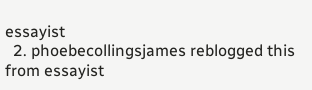essayist
  2. phoebecollingsjames reblogged this from essayist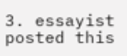3. essayist posted this